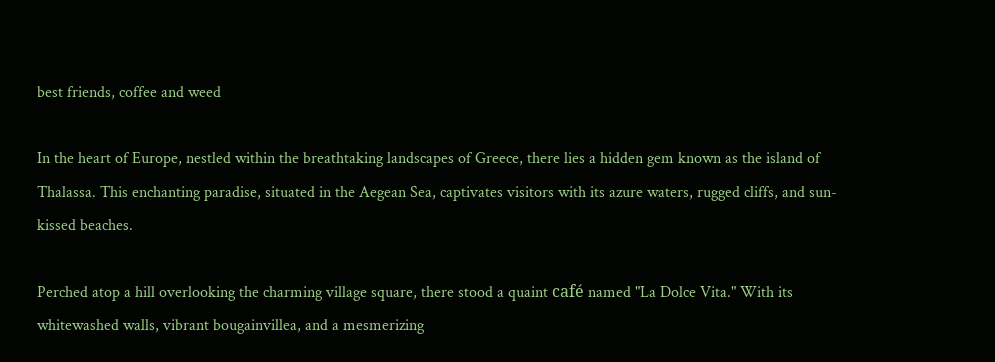best friends, coffee and weed

In the heart of Europe, nestled within the breathtaking landscapes of Greece, there lies a hidden gem known as the island of Thalassa. This enchanting paradise, situated in the Aegean Sea, captivates visitors with its azure waters, rugged cliffs, and sun-kissed beaches.

Perched atop a hill overlooking the charming village square, there stood a quaint café named "La Dolce Vita." With its whitewashed walls, vibrant bougainvillea, and a mesmerizing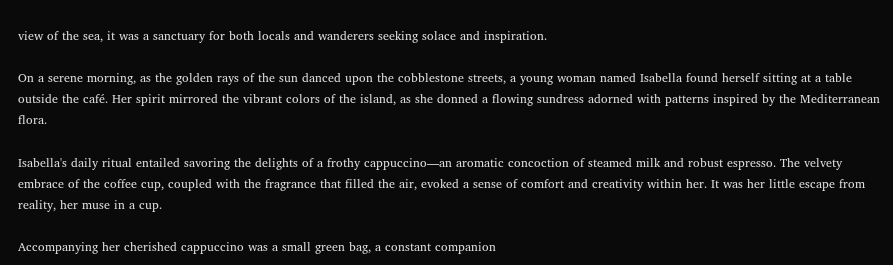view of the sea, it was a sanctuary for both locals and wanderers seeking solace and inspiration.

On a serene morning, as the golden rays of the sun danced upon the cobblestone streets, a young woman named Isabella found herself sitting at a table outside the café. Her spirit mirrored the vibrant colors of the island, as she donned a flowing sundress adorned with patterns inspired by the Mediterranean flora.

Isabella's daily ritual entailed savoring the delights of a frothy cappuccino—an aromatic concoction of steamed milk and robust espresso. The velvety embrace of the coffee cup, coupled with the fragrance that filled the air, evoked a sense of comfort and creativity within her. It was her little escape from reality, her muse in a cup.

Accompanying her cherished cappuccino was a small green bag, a constant companion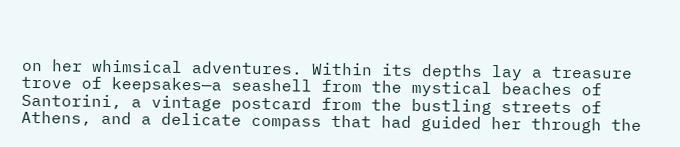on her whimsical adventures. Within its depths lay a treasure trove of keepsakes—a seashell from the mystical beaches of Santorini, a vintage postcard from the bustling streets of Athens, and a delicate compass that had guided her through the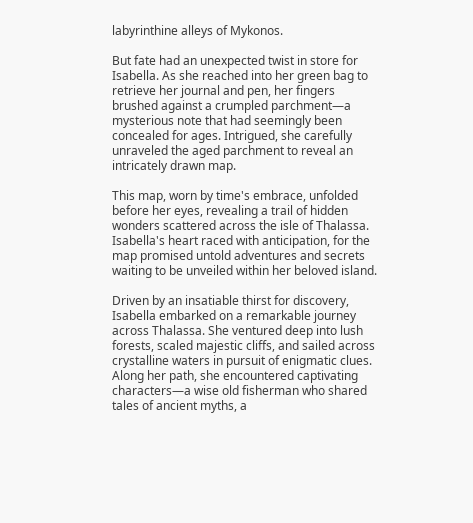labyrinthine alleys of Mykonos.

But fate had an unexpected twist in store for Isabella. As she reached into her green bag to retrieve her journal and pen, her fingers brushed against a crumpled parchment—a mysterious note that had seemingly been concealed for ages. Intrigued, she carefully unraveled the aged parchment to reveal an intricately drawn map.

This map, worn by time's embrace, unfolded before her eyes, revealing a trail of hidden wonders scattered across the isle of Thalassa. Isabella's heart raced with anticipation, for the map promised untold adventures and secrets waiting to be unveiled within her beloved island.

Driven by an insatiable thirst for discovery, Isabella embarked on a remarkable journey across Thalassa. She ventured deep into lush forests, scaled majestic cliffs, and sailed across crystalline waters in pursuit of enigmatic clues. Along her path, she encountered captivating characters—a wise old fisherman who shared tales of ancient myths, a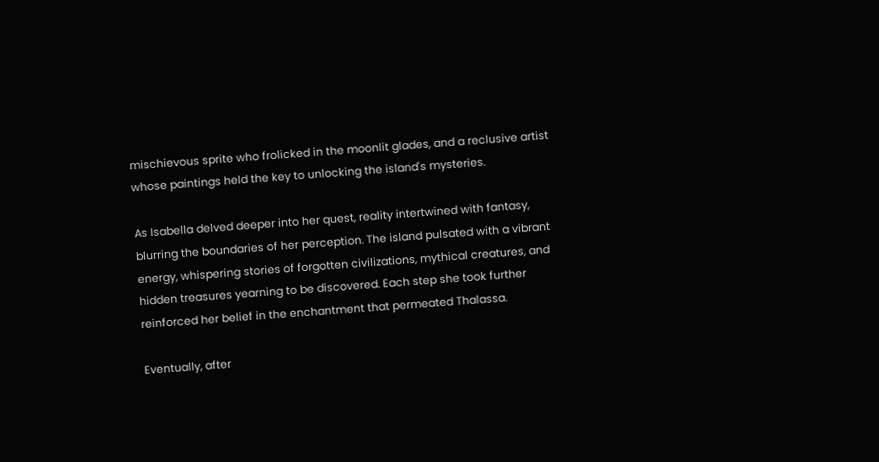mischievous sprite who frolicked in the moonlit glades, and a reclusive artist whose paintings held the key to unlocking the island's mysteries.

As Isabella delved deeper into her quest, reality intertwined with fantasy, blurring the boundaries of her perception. The island pulsated with a vibrant energy, whispering stories of forgotten civilizations, mythical creatures, and hidden treasures yearning to be discovered. Each step she took further reinforced her belief in the enchantment that permeated Thalassa.

Eventually, after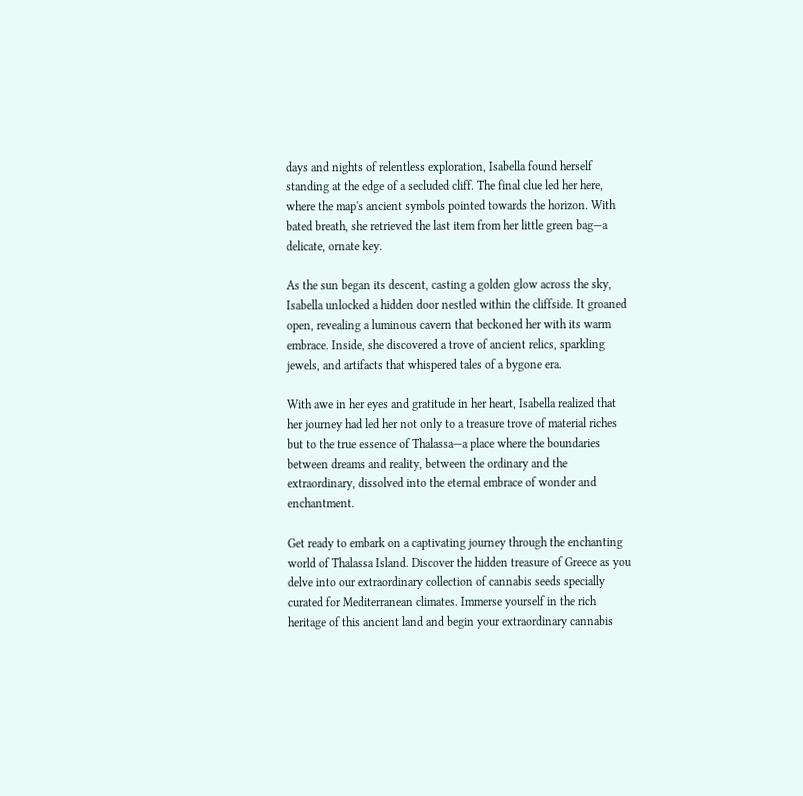days and nights of relentless exploration, Isabella found herself standing at the edge of a secluded cliff. The final clue led her here, where the map's ancient symbols pointed towards the horizon. With bated breath, she retrieved the last item from her little green bag—a delicate, ornate key.

As the sun began its descent, casting a golden glow across the sky, Isabella unlocked a hidden door nestled within the cliffside. It groaned open, revealing a luminous cavern that beckoned her with its warm embrace. Inside, she discovered a trove of ancient relics, sparkling jewels, and artifacts that whispered tales of a bygone era.

With awe in her eyes and gratitude in her heart, Isabella realized that her journey had led her not only to a treasure trove of material riches but to the true essence of Thalassa—a place where the boundaries between dreams and reality, between the ordinary and the extraordinary, dissolved into the eternal embrace of wonder and enchantment.

Get ready to embark on a captivating journey through the enchanting world of Thalassa Island. Discover the hidden treasure of Greece as you delve into our extraordinary collection of cannabis seeds specially curated for Mediterranean climates. Immerse yourself in the rich heritage of this ancient land and begin your extraordinary cannabis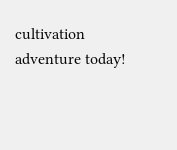cultivation adventure today!